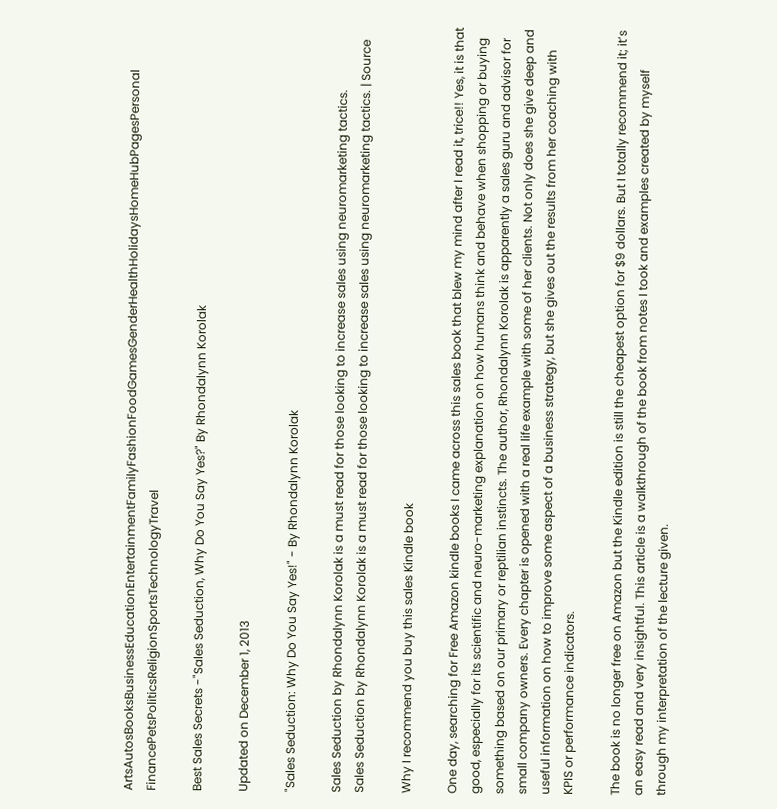ArtsAutosBooksBusinessEducationEntertainmentFamilyFashionFoodGamesGenderHealthHolidaysHomeHubPagesPersonal FinancePetsPoliticsReligionSportsTechnologyTravel

Best Sales Secrets -"Sales Seduction, Why Do You Say Yes?" By Rhondalynn Korolak

Updated on December 1, 2013

"Sales Seduction: Why Do You Say Yes!" - By Rhondalynn Korolak

Sales Seduction by Rhondalynn Korolak is a must read for those looking to increase sales using neuromarketing tactics.
Sales Seduction by Rhondalynn Korolak is a must read for those looking to increase sales using neuromarketing tactics. | Source

Why I recommend you buy this sales Kindle book

One day, searching for Free Amazon kindle books I came across this sales book that blew my mind after I read it, trice!! Yes, it is that good, especially for its scientific and neuro-marketing explanation on how humans think and behave when shopping or buying something based on our primary or reptilian instincts. The author, Rhondalynn Korolak is apparently a sales guru and advisor for small company owners. Every chapter is opened with a real life example with some of her clients. Not only does she give deep and useful information on how to improve some aspect of a business strategy, but she gives out the results from her coaching with KPIS or performance indicators.

The book is no longer free on Amazon but the Kindle edition is still the cheapest option for $9 dollars. But I totally recommend it; it’s an easy read and very insightful. This article is a walkthrough of the book from notes I took and examples created by myself through my interpretation of the lecture given.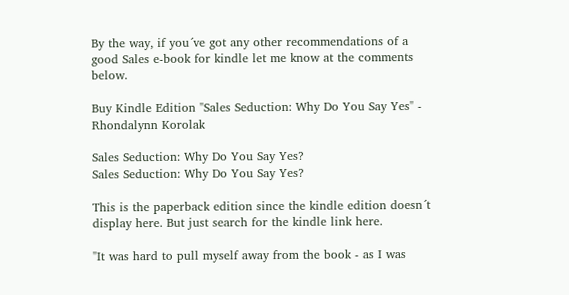By the way, if you´ve got any other recommendations of a good Sales e-book for kindle let me know at the comments below.

Buy Kindle Edition "Sales Seduction: Why Do You Say Yes" - Rhondalynn Korolak

Sales Seduction: Why Do You Say Yes?
Sales Seduction: Why Do You Say Yes?

This is the paperback edition since the kindle edition doesn´t display here. But just search for the kindle link here.

"It was hard to pull myself away from the book - as I was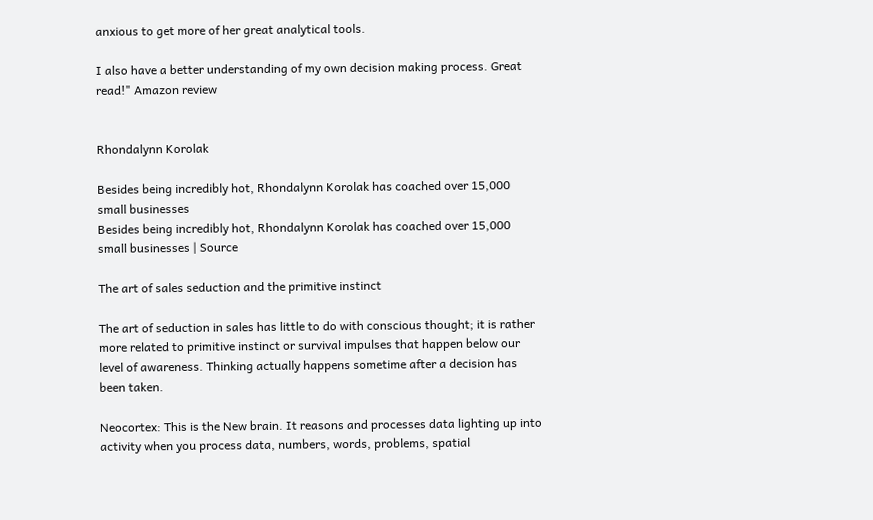anxious to get more of her great analytical tools.

I also have a better understanding of my own decision making process. Great read!" Amazon review


Rhondalynn Korolak

Besides being incredibly hot, Rhondalynn Korolak has coached over 15,000 small businesses
Besides being incredibly hot, Rhondalynn Korolak has coached over 15,000 small businesses | Source

The art of sales seduction and the primitive instinct

The art of seduction in sales has little to do with conscious thought; it is rather more related to primitive instinct or survival impulses that happen below our level of awareness. Thinking actually happens sometime after a decision has been taken.

Neocortex: This is the New brain. It reasons and processes data lighting up into activity when you process data, numbers, words, problems, spatial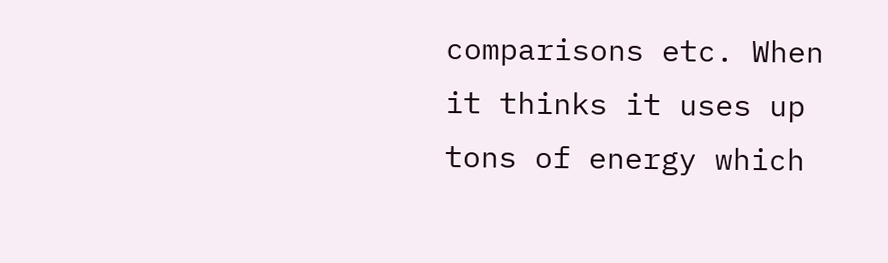comparisons etc. When it thinks it uses up tons of energy which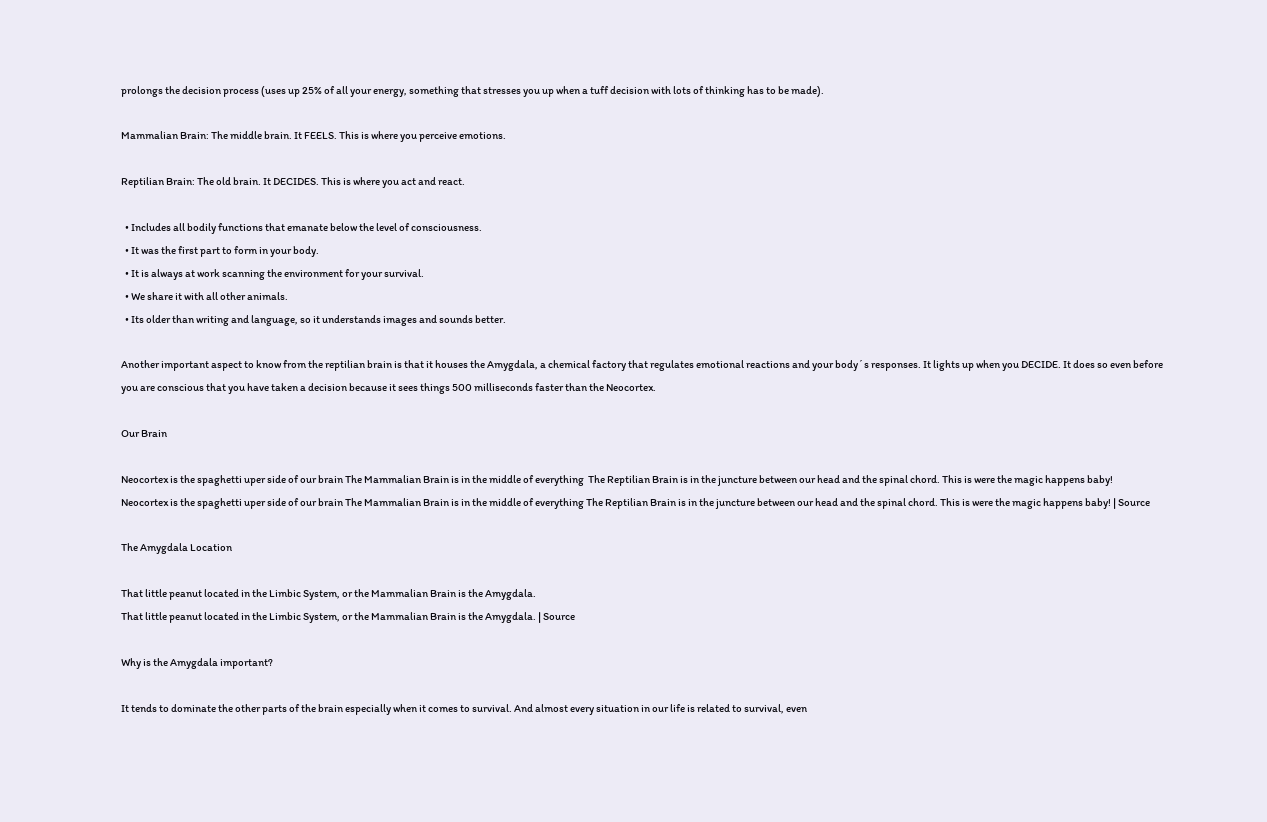prolongs the decision process (uses up 25% of all your energy, something that stresses you up when a tuff decision with lots of thinking has to be made).

Mammalian Brain: The middle brain. It FEELS. This is where you perceive emotions.

Reptilian Brain: The old brain. It DECIDES. This is where you act and react.

  • Includes all bodily functions that emanate below the level of consciousness.
  • It was the first part to form in your body.
  • It is always at work scanning the environment for your survival.
  • We share it with all other animals.
  • Its older than writing and language, so it understands images and sounds better.

Another important aspect to know from the reptilian brain is that it houses the Amygdala, a chemical factory that regulates emotional reactions and your body´s responses. It lights up when you DECIDE. It does so even before you are conscious that you have taken a decision because it sees things 500 milliseconds faster than the Neocortex.

Our Brain

Neocortex is the spaghetti uper side of our brain The Mammalian Brain is in the middle of everything  The Reptilian Brain is in the juncture between our head and the spinal chord. This is were the magic happens baby!
Neocortex is the spaghetti uper side of our brain The Mammalian Brain is in the middle of everything The Reptilian Brain is in the juncture between our head and the spinal chord. This is were the magic happens baby! | Source

The Amygdala Location

That little peanut located in the Limbic System, or the Mammalian Brain is the Amygdala.
That little peanut located in the Limbic System, or the Mammalian Brain is the Amygdala. | Source

Why is the Amygdala important?

It tends to dominate the other parts of the brain especially when it comes to survival. And almost every situation in our life is related to survival, even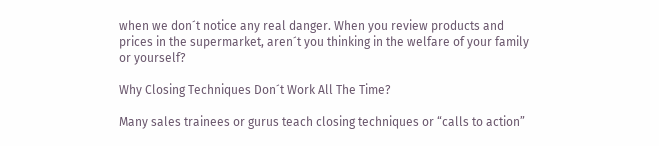when we don´t notice any real danger. When you review products and prices in the supermarket, aren´t you thinking in the welfare of your family or yourself?

Why Closing Techniques Don´t Work All The Time?

Many sales trainees or gurus teach closing techniques or “calls to action”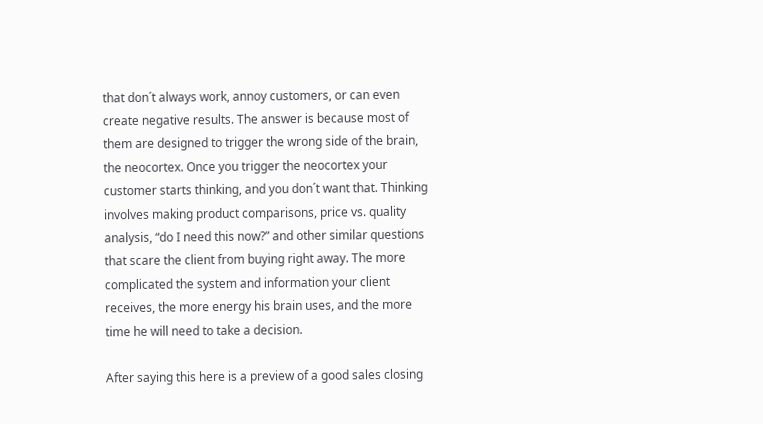that don´t always work, annoy customers, or can even create negative results. The answer is because most of them are designed to trigger the wrong side of the brain, the neocortex. Once you trigger the neocortex your customer starts thinking, and you don´t want that. Thinking involves making product comparisons, price vs. quality analysis, “do I need this now?” and other similar questions that scare the client from buying right away. The more complicated the system and information your client receives, the more energy his brain uses, and the more time he will need to take a decision.

After saying this here is a preview of a good sales closing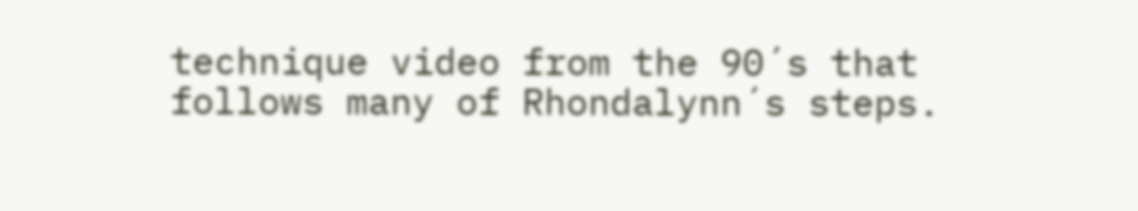technique video from the 90´s that follows many of Rhondalynn´s steps.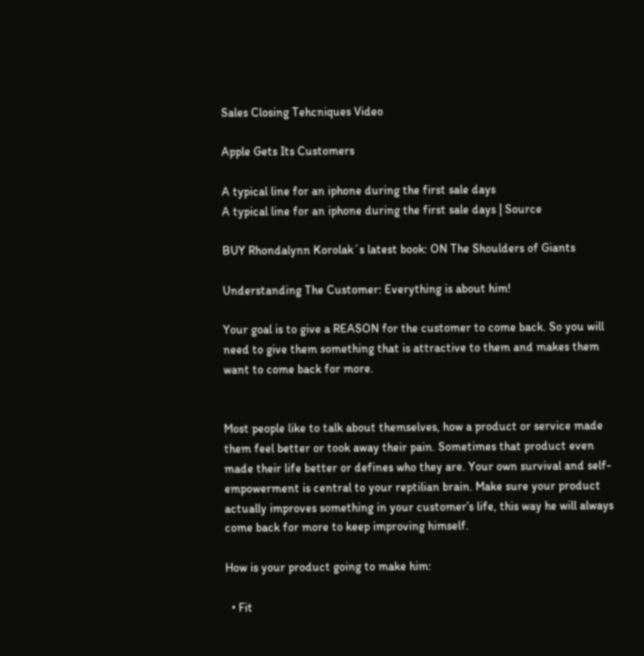Sales Closing Tehcniques Video

Apple Gets Its Customers

A typical line for an iphone during the first sale days
A typical line for an iphone during the first sale days | Source

BUY Rhondalynn Korolak´s latest book: ON The Shoulders of Giants

Understanding The Customer: Everything is about him!

Your goal is to give a REASON for the customer to come back. So you will need to give them something that is attractive to them and makes them want to come back for more.


Most people like to talk about themselves, how a product or service made them feel better or took away their pain. Sometimes that product even made their life better or defines who they are. Your own survival and self-empowerment is central to your reptilian brain. Make sure your product actually improves something in your customer’s life, this way he will always come back for more to keep improving himself.

How is your product going to make him:

  • Fit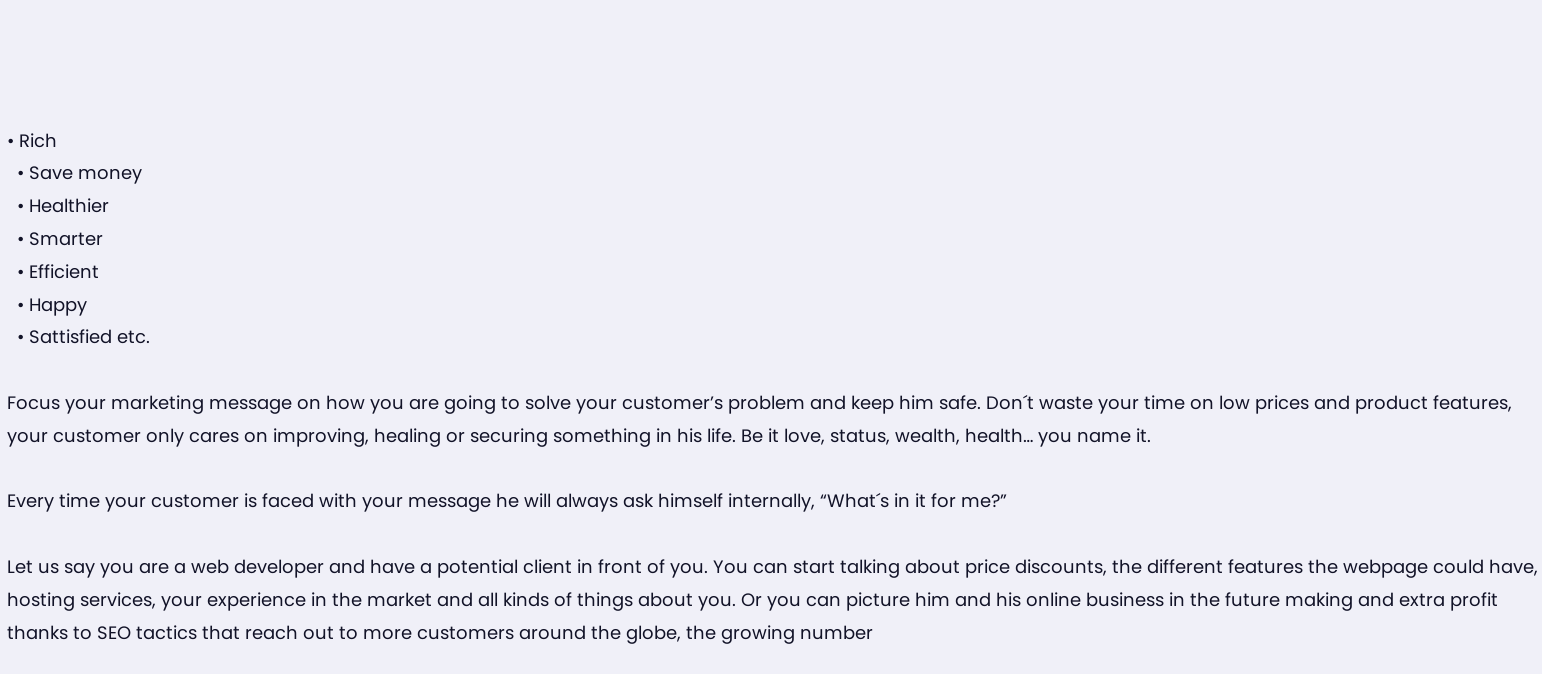• Rich
  • Save money
  • Healthier
  • Smarter
  • Efficient
  • Happy
  • Sattisfied etc.

Focus your marketing message on how you are going to solve your customer’s problem and keep him safe. Don´t waste your time on low prices and product features, your customer only cares on improving, healing or securing something in his life. Be it love, status, wealth, health… you name it.

Every time your customer is faced with your message he will always ask himself internally, “What´s in it for me?”

Let us say you are a web developer and have a potential client in front of you. You can start talking about price discounts, the different features the webpage could have, hosting services, your experience in the market and all kinds of things about you. Or you can picture him and his online business in the future making and extra profit thanks to SEO tactics that reach out to more customers around the globe, the growing number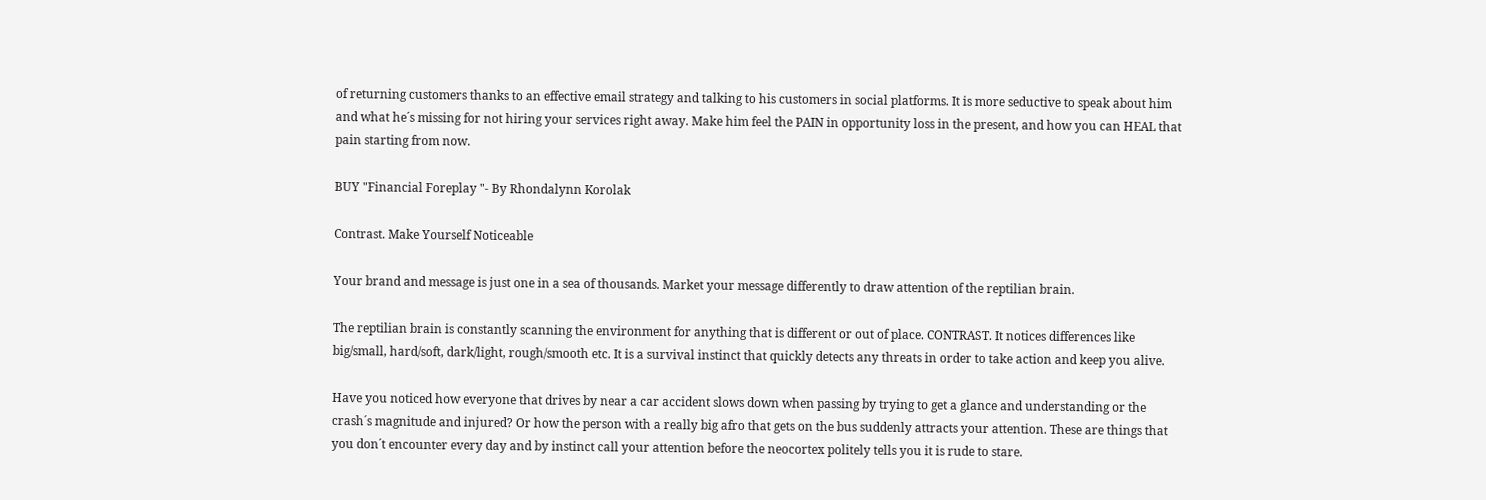of returning customers thanks to an effective email strategy and talking to his customers in social platforms. It is more seductive to speak about him and what he´s missing for not hiring your services right away. Make him feel the PAIN in opportunity loss in the present, and how you can HEAL that pain starting from now.

BUY "Financial Foreplay "- By Rhondalynn Korolak

Contrast. Make Yourself Noticeable

Your brand and message is just one in a sea of thousands. Market your message differently to draw attention of the reptilian brain.

The reptilian brain is constantly scanning the environment for anything that is different or out of place. CONTRAST. It notices differences like big/small, hard/soft, dark/light, rough/smooth etc. It is a survival instinct that quickly detects any threats in order to take action and keep you alive.

Have you noticed how everyone that drives by near a car accident slows down when passing by trying to get a glance and understanding or the crash´s magnitude and injured? Or how the person with a really big afro that gets on the bus suddenly attracts your attention. These are things that you don´t encounter every day and by instinct call your attention before the neocortex politely tells you it is rude to stare.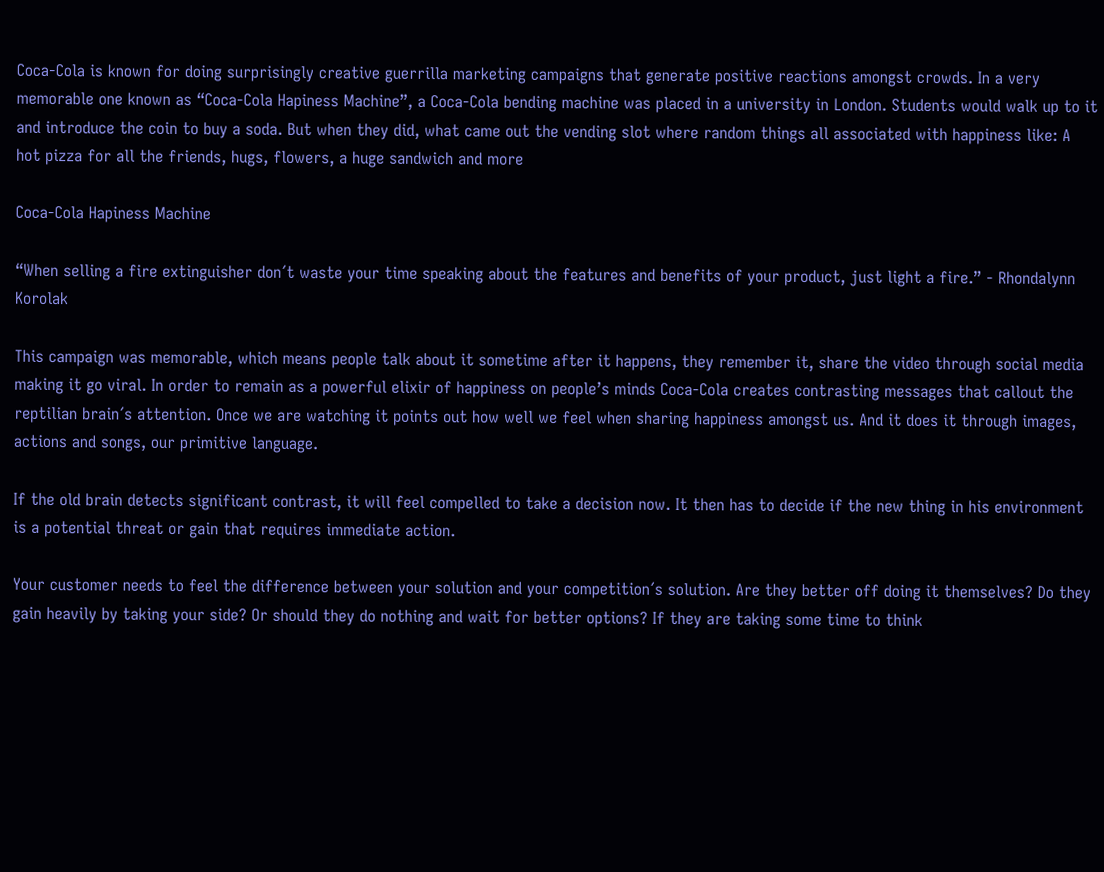Coca-Cola is known for doing surprisingly creative guerrilla marketing campaigns that generate positive reactions amongst crowds. In a very memorable one known as “Coca-Cola Hapiness Machine”, a Coca-Cola bending machine was placed in a university in London. Students would walk up to it and introduce the coin to buy a soda. But when they did, what came out the vending slot where random things all associated with happiness like: A hot pizza for all the friends, hugs, flowers, a huge sandwich and more

Coca-Cola Hapiness Machine

“When selling a fire extinguisher don´t waste your time speaking about the features and benefits of your product, just light a fire.” - Rhondalynn Korolak

This campaign was memorable, which means people talk about it sometime after it happens, they remember it, share the video through social media making it go viral. In order to remain as a powerful elixir of happiness on people’s minds Coca-Cola creates contrasting messages that callout the reptilian brain´s attention. Once we are watching it points out how well we feel when sharing happiness amongst us. And it does it through images, actions and songs, our primitive language.

If the old brain detects significant contrast, it will feel compelled to take a decision now. It then has to decide if the new thing in his environment is a potential threat or gain that requires immediate action.

Your customer needs to feel the difference between your solution and your competition´s solution. Are they better off doing it themselves? Do they gain heavily by taking your side? Or should they do nothing and wait for better options? If they are taking some time to think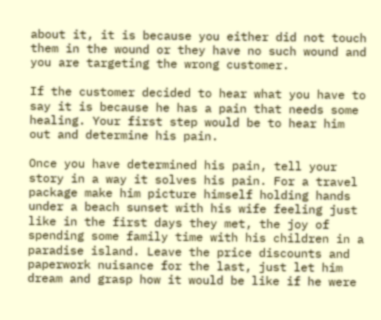about it, it is because you either did not touch them in the wound or they have no such wound and you are targeting the wrong customer.

If the customer decided to hear what you have to say it is because he has a pain that needs some healing. Your first step would be to hear him out and determine his pain.

Once you have determined his pain, tell your story in a way it solves his pain. For a travel package make him picture himself holding hands under a beach sunset with his wife feeling just like in the first days they met, the joy of spending some family time with his children in a paradise island. Leave the price discounts and paperwork nuisance for the last, just let him dream and grasp how it would be like if he were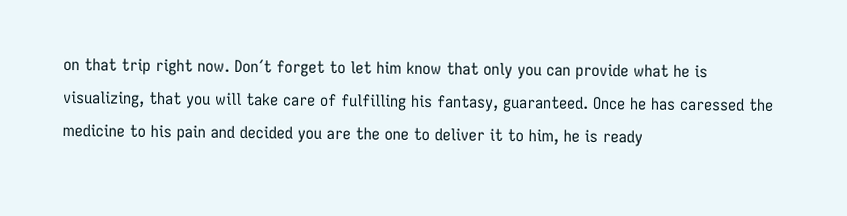on that trip right now. Don´t forget to let him know that only you can provide what he is visualizing, that you will take care of fulfilling his fantasy, guaranteed. Once he has caressed the medicine to his pain and decided you are the one to deliver it to him, he is ready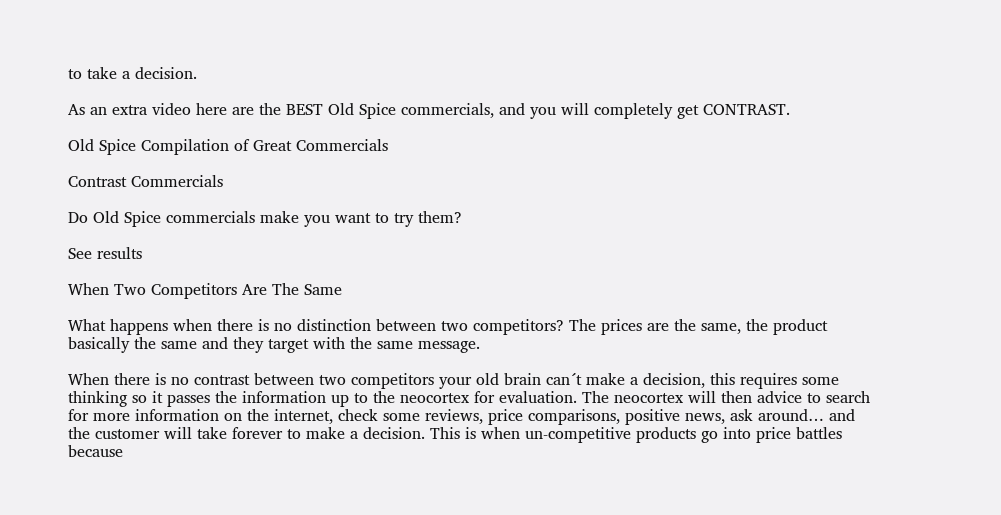to take a decision.

As an extra video here are the BEST Old Spice commercials, and you will completely get CONTRAST.

Old Spice Compilation of Great Commercials

Contrast Commercials

Do Old Spice commercials make you want to try them?

See results

When Two Competitors Are The Same

What happens when there is no distinction between two competitors? The prices are the same, the product basically the same and they target with the same message.

When there is no contrast between two competitors your old brain can´t make a decision, this requires some thinking so it passes the information up to the neocortex for evaluation. The neocortex will then advice to search for more information on the internet, check some reviews, price comparisons, positive news, ask around… and the customer will take forever to make a decision. This is when un-competitive products go into price battles because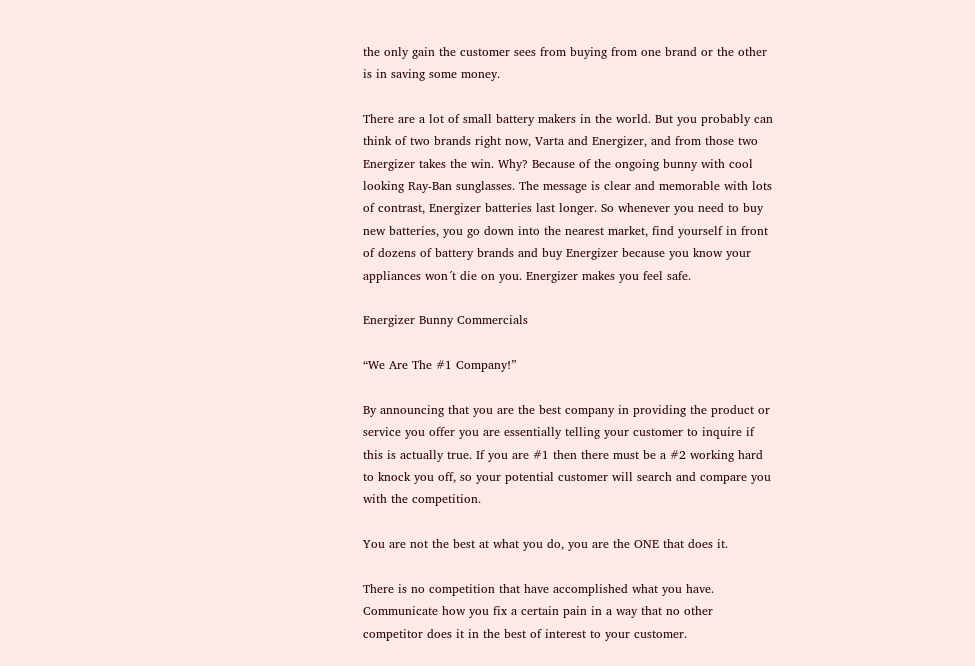the only gain the customer sees from buying from one brand or the other is in saving some money.

There are a lot of small battery makers in the world. But you probably can think of two brands right now, Varta and Energizer, and from those two Energizer takes the win. Why? Because of the ongoing bunny with cool looking Ray-Ban sunglasses. The message is clear and memorable with lots of contrast, Energizer batteries last longer. So whenever you need to buy new batteries, you go down into the nearest market, find yourself in front of dozens of battery brands and buy Energizer because you know your appliances won´t die on you. Energizer makes you feel safe.

Energizer Bunny Commercials

“We Are The #1 Company!”

By announcing that you are the best company in providing the product or service you offer you are essentially telling your customer to inquire if this is actually true. If you are #1 then there must be a #2 working hard to knock you off, so your potential customer will search and compare you with the competition.

You are not the best at what you do, you are the ONE that does it.

There is no competition that have accomplished what you have. Communicate how you fix a certain pain in a way that no other competitor does it in the best of interest to your customer.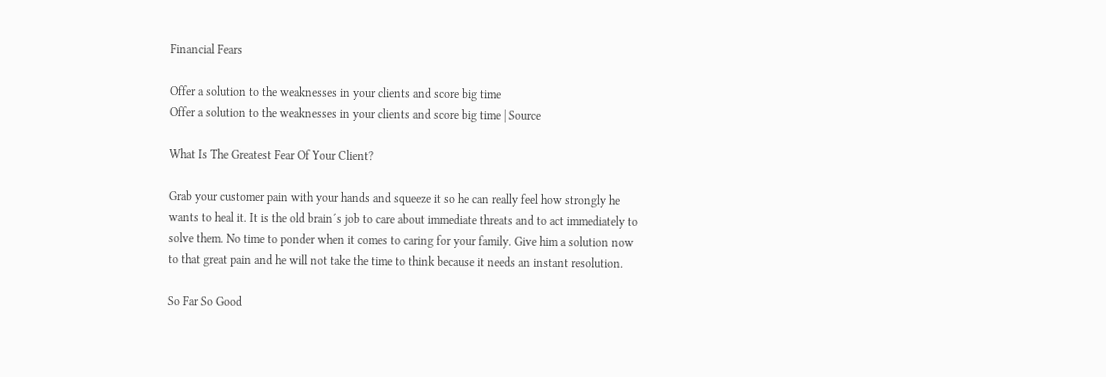Financial Fears

Offer a solution to the weaknesses in your clients and score big time
Offer a solution to the weaknesses in your clients and score big time | Source

What Is The Greatest Fear Of Your Client?

Grab your customer pain with your hands and squeeze it so he can really feel how strongly he wants to heal it. It is the old brain´s job to care about immediate threats and to act immediately to solve them. No time to ponder when it comes to caring for your family. Give him a solution now to that great pain and he will not take the time to think because it needs an instant resolution.

So Far So Good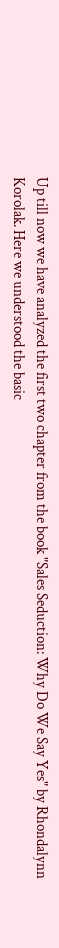Up till now we have analyzed the first two chapter from the book "Sales Seduction: Why Do We Say Yes" by Rhondalynn Korolak. Here we understood the basic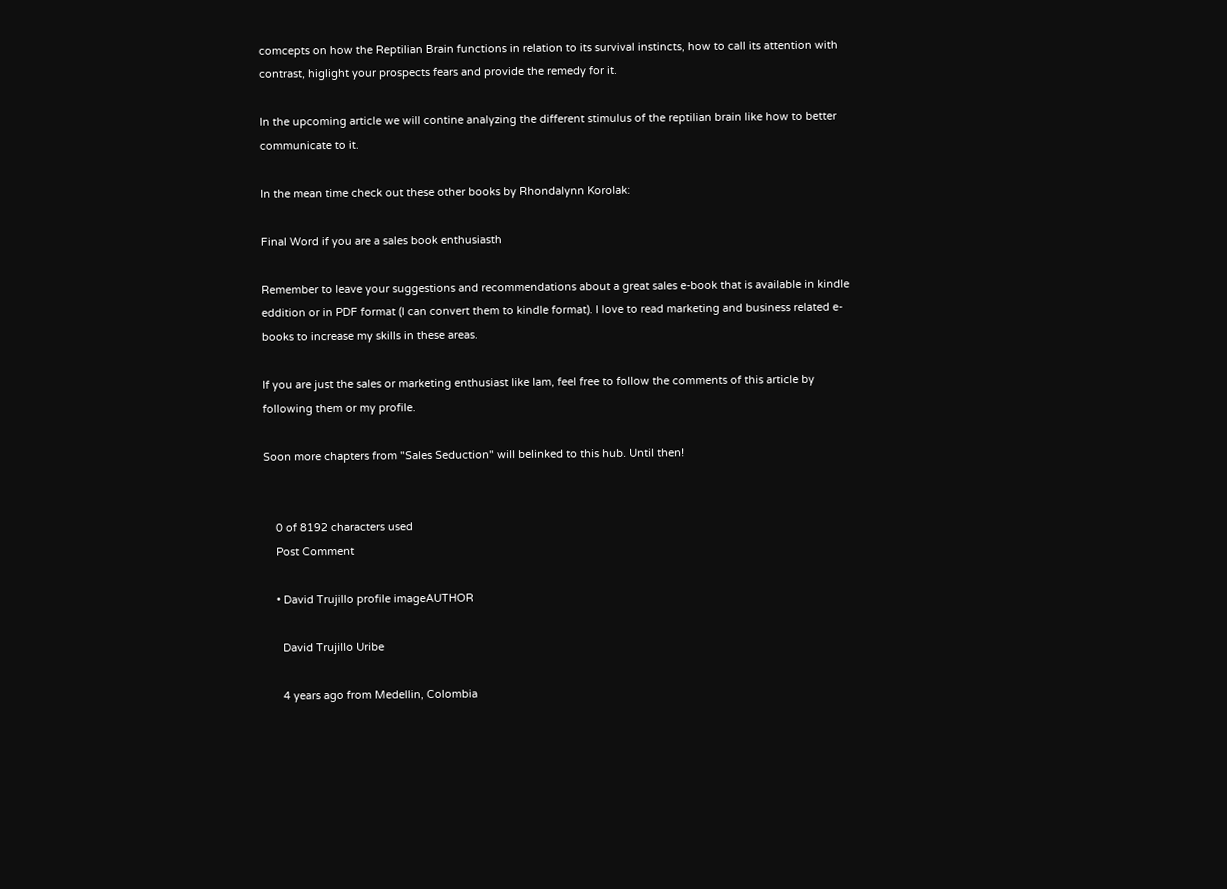comcepts on how the Reptilian Brain functions in relation to its survival instincts, how to call its attention with contrast, higlight your prospects fears and provide the remedy for it.

In the upcoming article we will contine analyzing the different stimulus of the reptilian brain like how to better communicate to it.

In the mean time check out these other books by Rhondalynn Korolak:

Final Word if you are a sales book enthusiasth

Remember to leave your suggestions and recommendations about a great sales e-book that is available in kindle eddition or in PDF format (I can convert them to kindle format). I love to read marketing and business related e-books to increase my skills in these areas.

If you are just the sales or marketing enthusiast like Iam, feel free to follow the comments of this article by following them or my profile.

Soon more chapters from "Sales Seduction" will belinked to this hub. Until then!


    0 of 8192 characters used
    Post Comment

    • David Trujillo profile imageAUTHOR

      David Trujillo Uribe

      4 years ago from Medellin, Colombia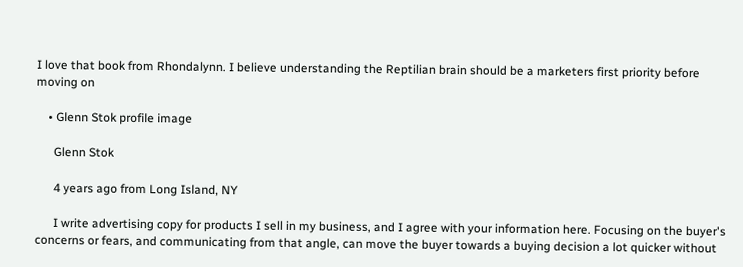I love that book from Rhondalynn. I believe understanding the Reptilian brain should be a marketers first priority before moving on

    • Glenn Stok profile image

      Glenn Stok

      4 years ago from Long Island, NY

      I write advertising copy for products I sell in my business, and I agree with your information here. Focusing on the buyer's concerns or fears, and communicating from that angle, can move the buyer towards a buying decision a lot quicker without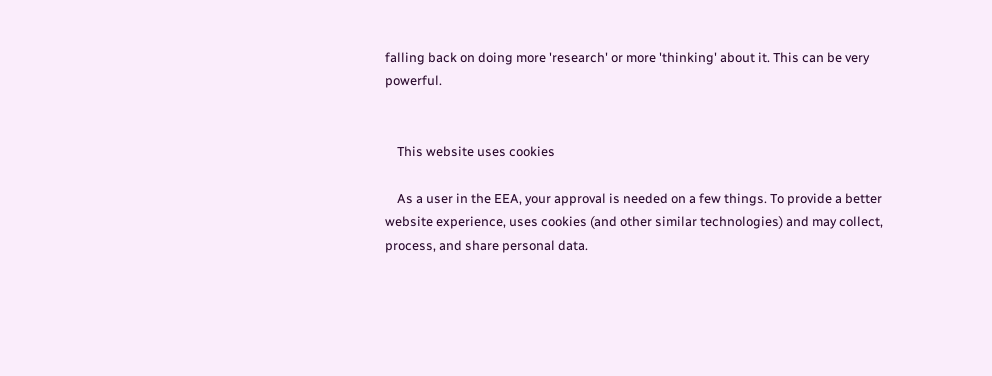falling back on doing more 'research' or more 'thinking' about it. This can be very powerful.


    This website uses cookies

    As a user in the EEA, your approval is needed on a few things. To provide a better website experience, uses cookies (and other similar technologies) and may collect, process, and share personal data.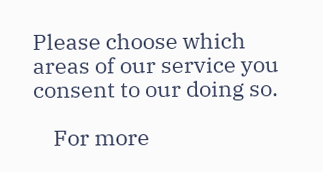Please choose which areas of our service you consent to our doing so.

    For more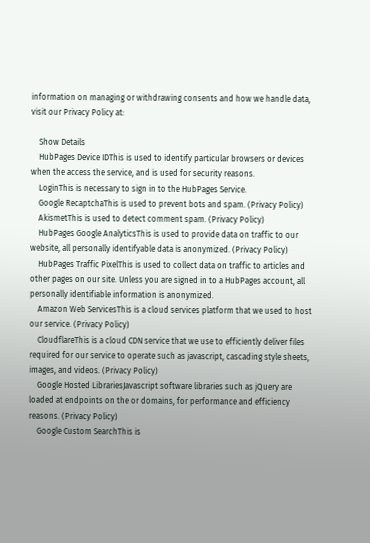information on managing or withdrawing consents and how we handle data, visit our Privacy Policy at:

    Show Details
    HubPages Device IDThis is used to identify particular browsers or devices when the access the service, and is used for security reasons.
    LoginThis is necessary to sign in to the HubPages Service.
    Google RecaptchaThis is used to prevent bots and spam. (Privacy Policy)
    AkismetThis is used to detect comment spam. (Privacy Policy)
    HubPages Google AnalyticsThis is used to provide data on traffic to our website, all personally identifyable data is anonymized. (Privacy Policy)
    HubPages Traffic PixelThis is used to collect data on traffic to articles and other pages on our site. Unless you are signed in to a HubPages account, all personally identifiable information is anonymized.
    Amazon Web ServicesThis is a cloud services platform that we used to host our service. (Privacy Policy)
    CloudflareThis is a cloud CDN service that we use to efficiently deliver files required for our service to operate such as javascript, cascading style sheets, images, and videos. (Privacy Policy)
    Google Hosted LibrariesJavascript software libraries such as jQuery are loaded at endpoints on the or domains, for performance and efficiency reasons. (Privacy Policy)
    Google Custom SearchThis is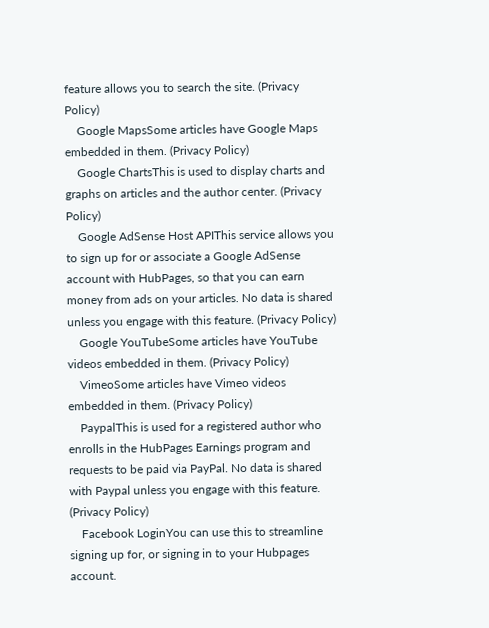feature allows you to search the site. (Privacy Policy)
    Google MapsSome articles have Google Maps embedded in them. (Privacy Policy)
    Google ChartsThis is used to display charts and graphs on articles and the author center. (Privacy Policy)
    Google AdSense Host APIThis service allows you to sign up for or associate a Google AdSense account with HubPages, so that you can earn money from ads on your articles. No data is shared unless you engage with this feature. (Privacy Policy)
    Google YouTubeSome articles have YouTube videos embedded in them. (Privacy Policy)
    VimeoSome articles have Vimeo videos embedded in them. (Privacy Policy)
    PaypalThis is used for a registered author who enrolls in the HubPages Earnings program and requests to be paid via PayPal. No data is shared with Paypal unless you engage with this feature. (Privacy Policy)
    Facebook LoginYou can use this to streamline signing up for, or signing in to your Hubpages account.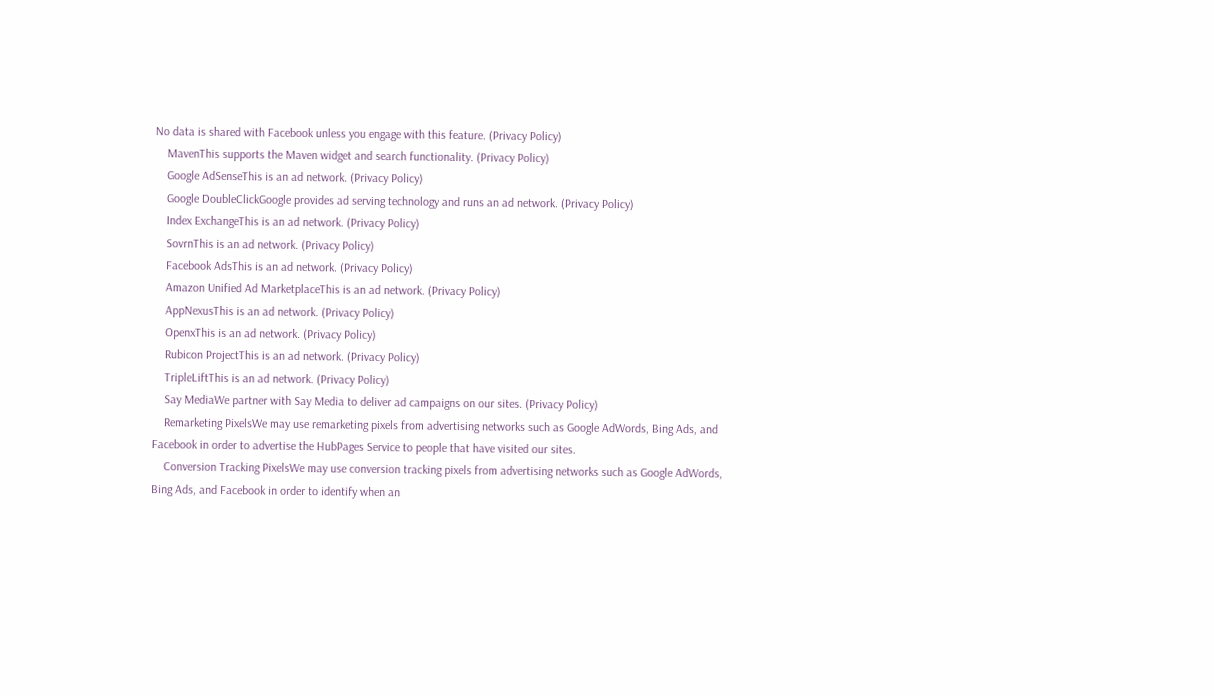No data is shared with Facebook unless you engage with this feature. (Privacy Policy)
    MavenThis supports the Maven widget and search functionality. (Privacy Policy)
    Google AdSenseThis is an ad network. (Privacy Policy)
    Google DoubleClickGoogle provides ad serving technology and runs an ad network. (Privacy Policy)
    Index ExchangeThis is an ad network. (Privacy Policy)
    SovrnThis is an ad network. (Privacy Policy)
    Facebook AdsThis is an ad network. (Privacy Policy)
    Amazon Unified Ad MarketplaceThis is an ad network. (Privacy Policy)
    AppNexusThis is an ad network. (Privacy Policy)
    OpenxThis is an ad network. (Privacy Policy)
    Rubicon ProjectThis is an ad network. (Privacy Policy)
    TripleLiftThis is an ad network. (Privacy Policy)
    Say MediaWe partner with Say Media to deliver ad campaigns on our sites. (Privacy Policy)
    Remarketing PixelsWe may use remarketing pixels from advertising networks such as Google AdWords, Bing Ads, and Facebook in order to advertise the HubPages Service to people that have visited our sites.
    Conversion Tracking PixelsWe may use conversion tracking pixels from advertising networks such as Google AdWords, Bing Ads, and Facebook in order to identify when an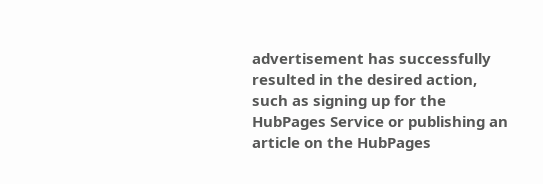advertisement has successfully resulted in the desired action, such as signing up for the HubPages Service or publishing an article on the HubPages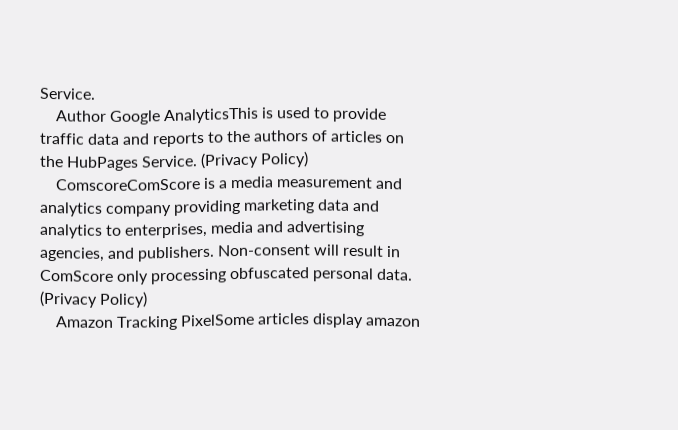Service.
    Author Google AnalyticsThis is used to provide traffic data and reports to the authors of articles on the HubPages Service. (Privacy Policy)
    ComscoreComScore is a media measurement and analytics company providing marketing data and analytics to enterprises, media and advertising agencies, and publishers. Non-consent will result in ComScore only processing obfuscated personal data. (Privacy Policy)
    Amazon Tracking PixelSome articles display amazon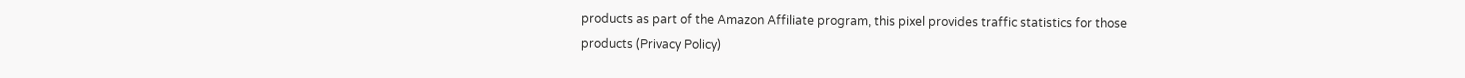products as part of the Amazon Affiliate program, this pixel provides traffic statistics for those products (Privacy Policy)